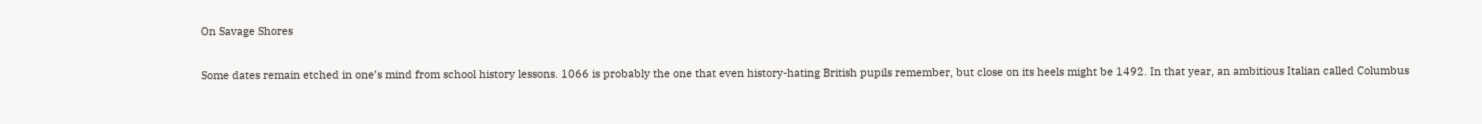On Savage Shores

Some dates remain etched in one’s mind from school history lessons. 1066 is probably the one that even history-hating British pupils remember, but close on its heels might be 1492. In that year, an ambitious Italian called Columbus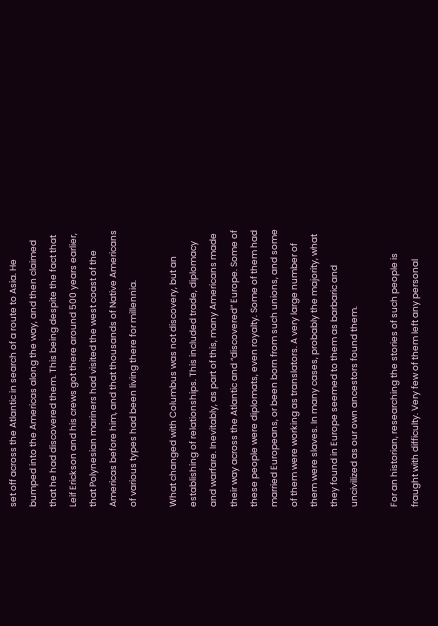set off across the Atlantic in search of a route to Asia. He bumped into the Americas along the way, and then claimed that he had discovered them. This being despite the fact that Leif Erickson and his crews got there around 500 years earlier, that Polynesian mariners had visited the west coast of the Americas before him, and that thousands of Native Americans of various types had been living there for millennia.

What changed with Columbus was not discovery, but an establishing of relationships. This included trade, diplomacy and warfare. Inevitably, as part of this, many Americans made their way across the Atlantic and “discovered” Europe. Some of these people were diplomats, even royalty. Some of them had married Europeans, or been born from such unions, and some of them were working as translators. A very large number of them were slaves. In many cases, probably the majority, what they found in Europe seemed to them as barbaric and uncivilized as our own ancestors found them.

For an historian, researching the stories of such people is fraught with difficulty. Very few of them left any personal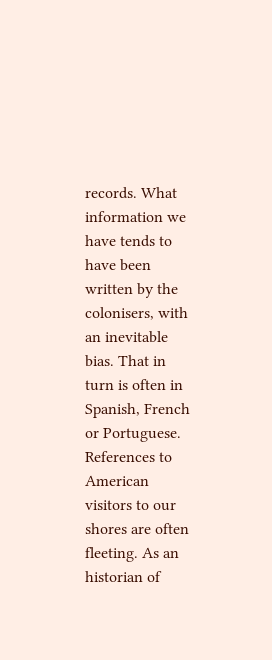records. What information we have tends to have been written by the colonisers, with an inevitable bias. That in turn is often in Spanish, French or Portuguese. References to American visitors to our shores are often fleeting. As an historian of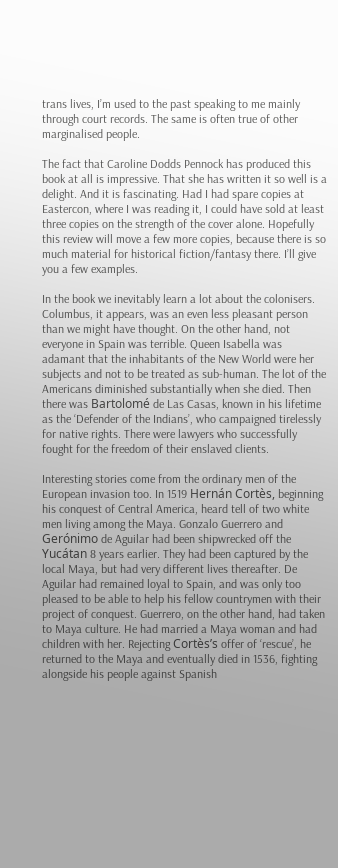trans lives, I’m used to the past speaking to me mainly through court records. The same is often true of other marginalised people.

The fact that Caroline Dodds Pennock has produced this book at all is impressive. That she has written it so well is a delight. And it is fascinating. Had I had spare copies at Eastercon, where I was reading it, I could have sold at least three copies on the strength of the cover alone. Hopefully this review will move a few more copies, because there is so much material for historical fiction/fantasy there. I’ll give you a few examples.

In the book we inevitably learn a lot about the colonisers. Columbus, it appears, was an even less pleasant person than we might have thought. On the other hand, not everyone in Spain was terrible. Queen Isabella was adamant that the inhabitants of the New World were her subjects and not to be treated as sub-human. The lot of the Americans diminished substantially when she died. Then there was Bartolomé de Las Casas, known in his lifetime as the ‘Defender of the Indians’, who campaigned tirelessly for native rights. There were lawyers who successfully fought for the freedom of their enslaved clients.

Interesting stories come from the ordinary men of the European invasion too. In 1519 Hernán Cortès, beginning his conquest of Central America, heard tell of two white men living among the Maya. Gonzalo Guerrero and Gerónimo de Aguilar had been shipwrecked off the Yucátan 8 years earlier. They had been captured by the local Maya, but had very different lives thereafter. De Aguilar had remained loyal to Spain, and was only too pleased to be able to help his fellow countrymen with their project of conquest. Guerrero, on the other hand, had taken to Maya culture. He had married a Maya woman and had children with her. Rejecting Cortès’s offer of ‘rescue’, he returned to the Maya and eventually died in 1536, fighting alongside his people against Spanish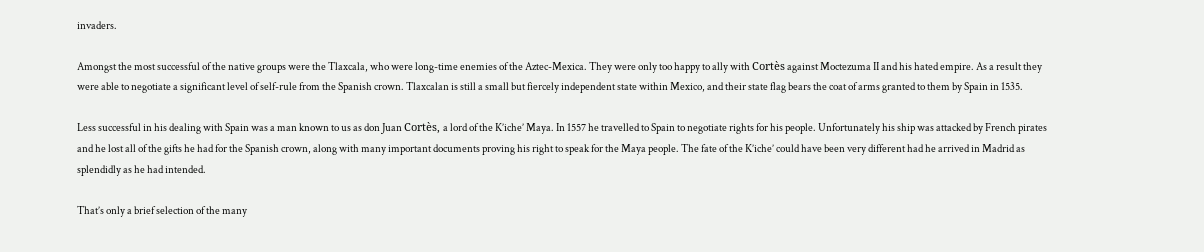invaders.

Amongst the most successful of the native groups were the Tlaxcala, who were long-time enemies of the Aztec-Mexica. They were only too happy to ally with Cortès against Moctezuma II and his hated empire. As a result they were able to negotiate a significant level of self-rule from the Spanish crown. Tlaxcalan is still a small but fiercely independent state within Mexico, and their state flag bears the coat of arms granted to them by Spain in 1535.

Less successful in his dealing with Spain was a man known to us as don Juan Cortès, a lord of the K’iche’ Maya. In 1557 he travelled to Spain to negotiate rights for his people. Unfortunately his ship was attacked by French pirates and he lost all of the gifts he had for the Spanish crown, along with many important documents proving his right to speak for the Maya people. The fate of the K’iche’ could have been very different had he arrived in Madrid as splendidly as he had intended.

That’s only a brief selection of the many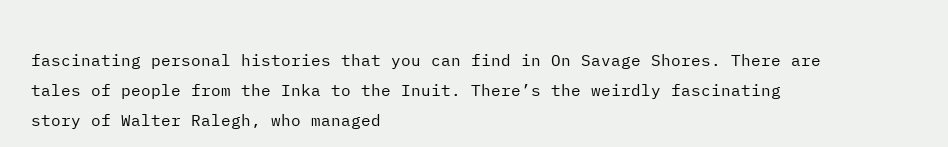fascinating personal histories that you can find in On Savage Shores. There are tales of people from the Inka to the Inuit. There’s the weirdly fascinating story of Walter Ralegh, who managed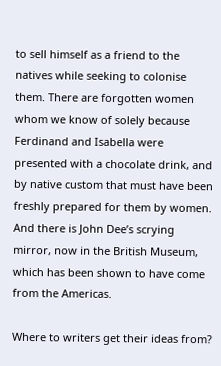to sell himself as a friend to the natives while seeking to colonise them. There are forgotten women whom we know of solely because Ferdinand and Isabella were presented with a chocolate drink, and by native custom that must have been freshly prepared for them by women. And there is John Dee’s scrying mirror, now in the British Museum, which has been shown to have come from the Americas.

Where to writers get their ideas from?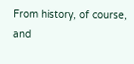From history, of course, and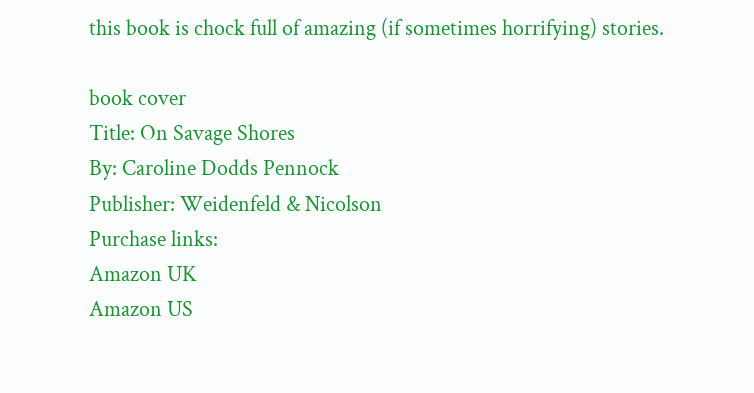this book is chock full of amazing (if sometimes horrifying) stories.

book cover
Title: On Savage Shores
By: Caroline Dodds Pennock
Publisher: Weidenfeld & Nicolson
Purchase links:
Amazon UK
Amazon US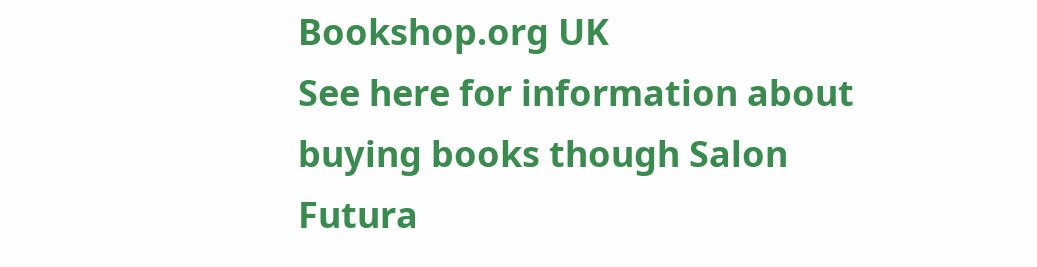Bookshop.org UK
See here for information about buying books though Salon Futura